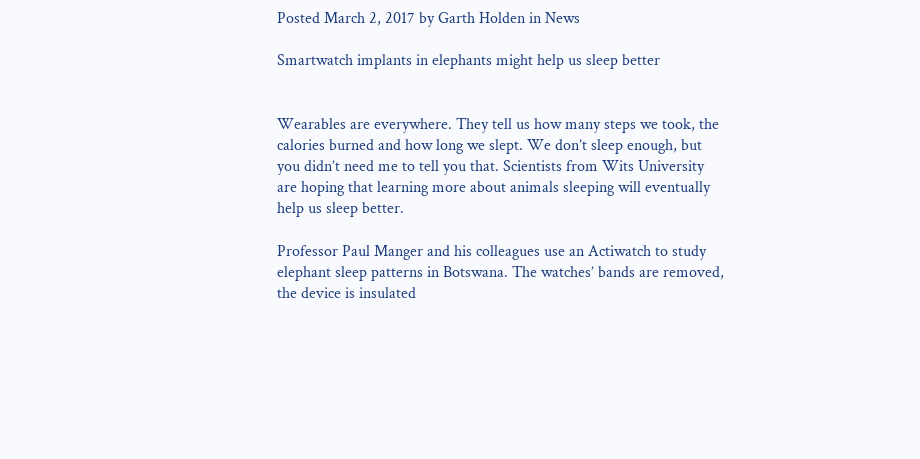Posted March 2, 2017 by Garth Holden in News

Smartwatch implants in elephants might help us sleep better


Wearables are everywhere. They tell us how many steps we took, the calories burned and how long we slept. We don’t sleep enough, but you didn’t need me to tell you that. Scientists from Wits University are hoping that learning more about animals sleeping will eventually help us sleep better.

Professor Paul Manger and his colleagues use an Actiwatch to study elephant sleep patterns in Botswana. The watches’ bands are removed, the device is insulated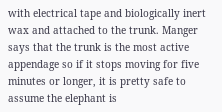with electrical tape and biologically inert wax and attached to the trunk. Manger says that the trunk is the most active appendage so if it stops moving for five minutes or longer, it is pretty safe to assume the elephant is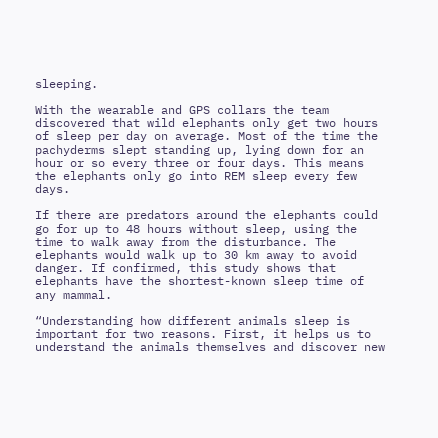sleeping.

With the wearable and GPS collars the team discovered that wild elephants only get two hours of sleep per day on average. Most of the time the pachyderms slept standing up, lying down for an hour or so every three or four days. This means the elephants only go into REM sleep every few days.

If there are predators around the elephants could go for up to 48 hours without sleep, using the time to walk away from the disturbance. The elephants would walk up to 30 km away to avoid danger. If confirmed, this study shows that elephants have the shortest-known sleep time of any mammal.

“Understanding how different animals sleep is important for two reasons. First, it helps us to understand the animals themselves and discover new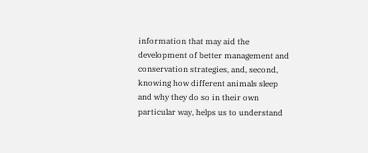information that may aid the development of better management and conservation strategies, and, second, knowing how different animals sleep and why they do so in their own particular way, helps us to understand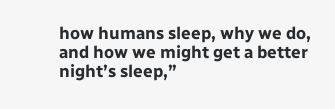how humans sleep, why we do, and how we might get a better night’s sleep,”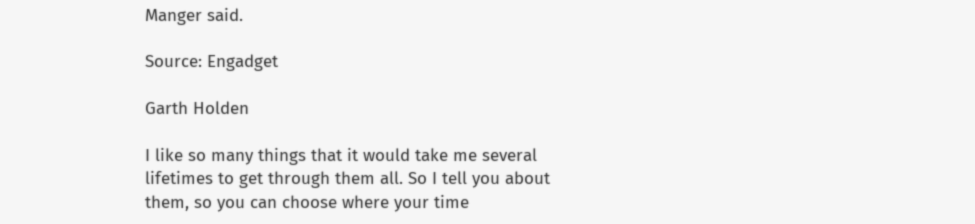Manger said.

Source: Engadget

Garth Holden

I like so many things that it would take me several lifetimes to get through them all. So I tell you about them, so you can choose where your time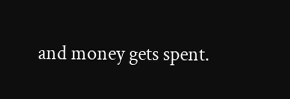and money gets spent.